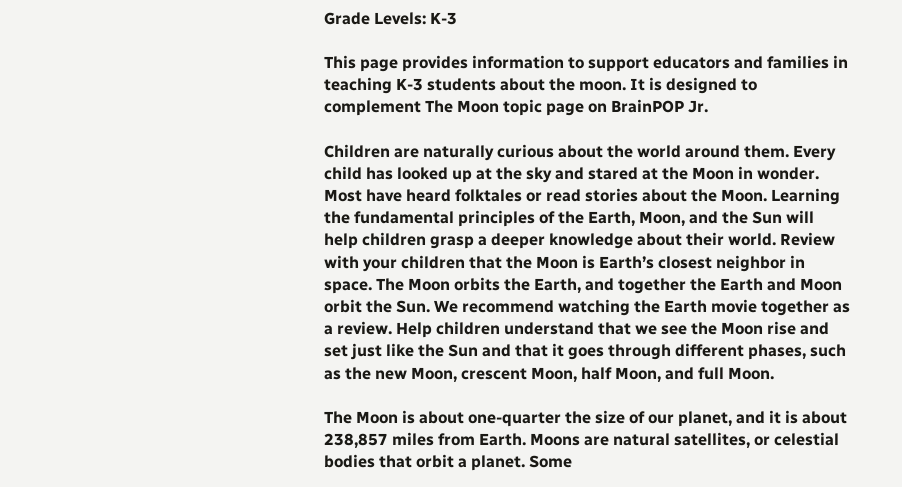Grade Levels: K-3

This page provides information to support educators and families in teaching K-3 students about the moon. It is designed to complement The Moon topic page on BrainPOP Jr.

Children are naturally curious about the world around them. Every child has looked up at the sky and stared at the Moon in wonder. Most have heard folktales or read stories about the Moon. Learning the fundamental principles of the Earth, Moon, and the Sun will help children grasp a deeper knowledge about their world. Review with your children that the Moon is Earth’s closest neighbor in space. The Moon orbits the Earth, and together the Earth and Moon orbit the Sun. We recommend watching the Earth movie together as a review. Help children understand that we see the Moon rise and set just like the Sun and that it goes through different phases, such as the new Moon, crescent Moon, half Moon, and full Moon.

The Moon is about one-quarter the size of our planet, and it is about 238,857 miles from Earth. Moons are natural satellites, or celestial bodies that orbit a planet. Some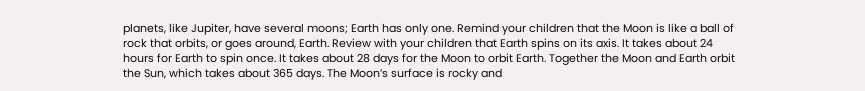planets, like Jupiter, have several moons; Earth has only one. Remind your children that the Moon is like a ball of rock that orbits, or goes around, Earth. Review with your children that Earth spins on its axis. It takes about 24 hours for Earth to spin once. It takes about 28 days for the Moon to orbit Earth. Together the Moon and Earth orbit the Sun, which takes about 365 days. The Moon’s surface is rocky and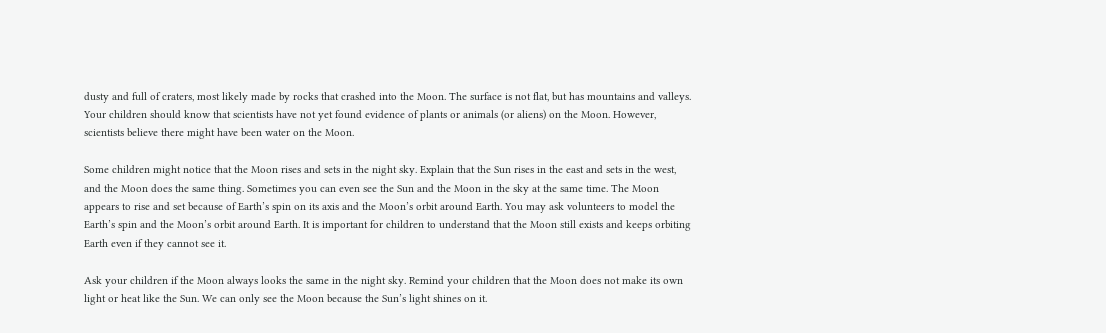dusty and full of craters, most likely made by rocks that crashed into the Moon. The surface is not flat, but has mountains and valleys. Your children should know that scientists have not yet found evidence of plants or animals (or aliens) on the Moon. However, scientists believe there might have been water on the Moon.

Some children might notice that the Moon rises and sets in the night sky. Explain that the Sun rises in the east and sets in the west, and the Moon does the same thing. Sometimes you can even see the Sun and the Moon in the sky at the same time. The Moon appears to rise and set because of Earth’s spin on its axis and the Moon’s orbit around Earth. You may ask volunteers to model the Earth’s spin and the Moon’s orbit around Earth. It is important for children to understand that the Moon still exists and keeps orbiting Earth even if they cannot see it.

Ask your children if the Moon always looks the same in the night sky. Remind your children that the Moon does not make its own light or heat like the Sun. We can only see the Moon because the Sun’s light shines on it.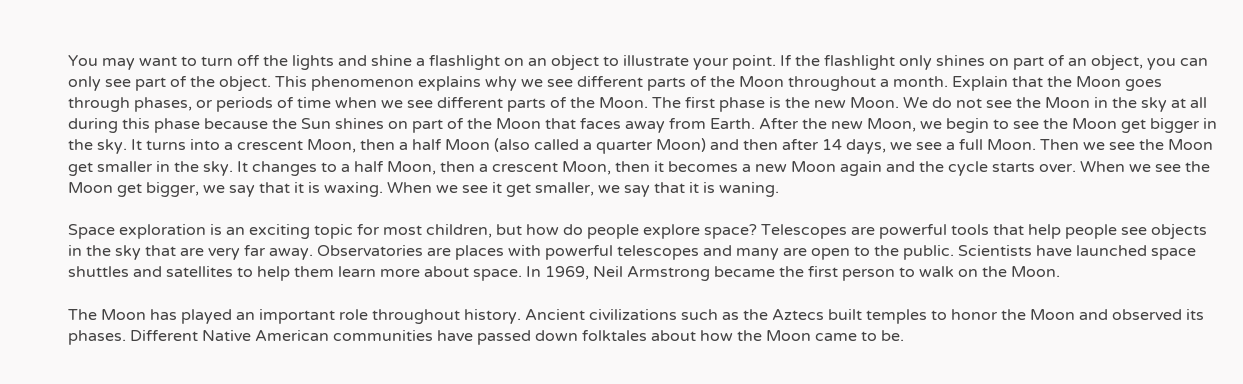You may want to turn off the lights and shine a flashlight on an object to illustrate your point. If the flashlight only shines on part of an object, you can only see part of the object. This phenomenon explains why we see different parts of the Moon throughout a month. Explain that the Moon goes through phases, or periods of time when we see different parts of the Moon. The first phase is the new Moon. We do not see the Moon in the sky at all during this phase because the Sun shines on part of the Moon that faces away from Earth. After the new Moon, we begin to see the Moon get bigger in the sky. It turns into a crescent Moon, then a half Moon (also called a quarter Moon) and then after 14 days, we see a full Moon. Then we see the Moon get smaller in the sky. It changes to a half Moon, then a crescent Moon, then it becomes a new Moon again and the cycle starts over. When we see the Moon get bigger, we say that it is waxing. When we see it get smaller, we say that it is waning.

Space exploration is an exciting topic for most children, but how do people explore space? Telescopes are powerful tools that help people see objects in the sky that are very far away. Observatories are places with powerful telescopes and many are open to the public. Scientists have launched space shuttles and satellites to help them learn more about space. In 1969, Neil Armstrong became the first person to walk on the Moon.

The Moon has played an important role throughout history. Ancient civilizations such as the Aztecs built temples to honor the Moon and observed its phases. Different Native American communities have passed down folktales about how the Moon came to be.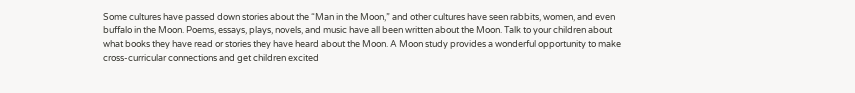Some cultures have passed down stories about the “Man in the Moon,” and other cultures have seen rabbits, women, and even buffalo in the Moon. Poems, essays, plays, novels, and music have all been written about the Moon. Talk to your children about what books they have read or stories they have heard about the Moon. A Moon study provides a wonderful opportunity to make cross-curricular connections and get children excited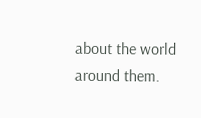about the world around them.